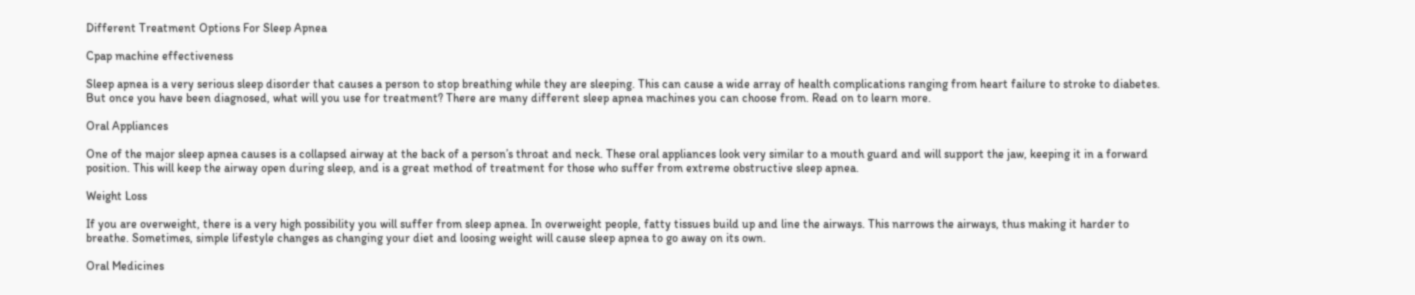Different Treatment Options For Sleep Apnea

Cpap machine effectiveness

Sleep apnea is a very serious sleep disorder that causes a person to stop breathing while they are sleeping. This can cause a wide array of health complications ranging from heart failure to stroke to diabetes. But once you have been diagnosed, what will you use for treatment? There are many different sleep apnea machines you can choose from. Read on to learn more.

Oral Appliances

One of the major sleep apnea causes is a collapsed airway at the back of a person’s throat and neck. These oral appliances look very similar to a mouth guard and will support the jaw, keeping it in a forward position. This will keep the airway open during sleep, and is a great method of treatment for those who suffer from extreme obstructive sleep apnea.

Weight Loss

If you are overweight, there is a very high possibility you will suffer from sleep apnea. In overweight people, fatty tissues build up and line the airways. This narrows the airways, thus making it harder to breathe. Sometimes, simple lifestyle changes as changing your diet and loosing weight will cause sleep apnea to go away on its own.

Oral Medicines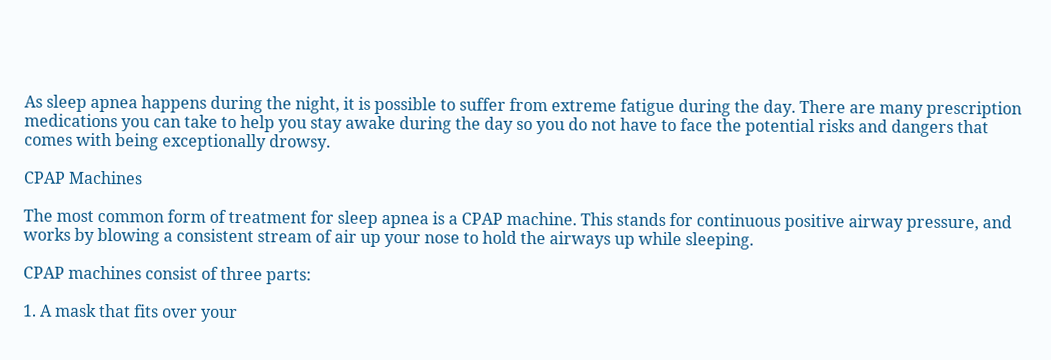As sleep apnea happens during the night, it is possible to suffer from extreme fatigue during the day. There are many prescription medications you can take to help you stay awake during the day so you do not have to face the potential risks and dangers that comes with being exceptionally drowsy.

CPAP Machines

The most common form of treatment for sleep apnea is a CPAP machine. This stands for continuous positive airway pressure, and works by blowing a consistent stream of air up your nose to hold the airways up while sleeping.

CPAP machines consist of three parts:

1. A mask that fits over your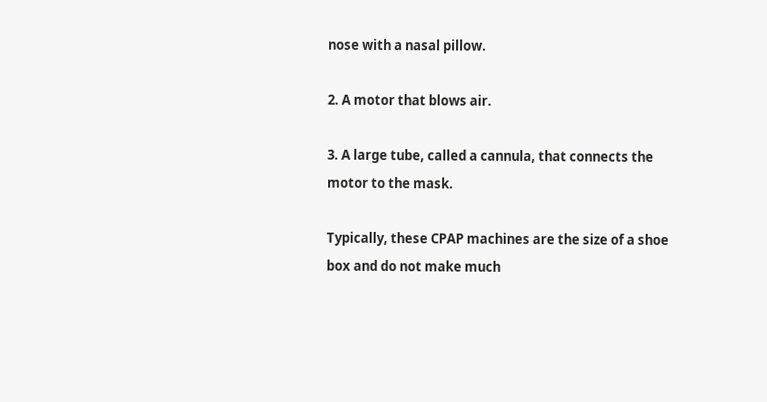nose with a nasal pillow.

2. A motor that blows air.

3. A large tube, called a cannula, that connects the motor to the mask.

Typically, these CPAP machines are the size of a shoe box and do not make much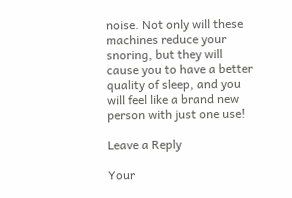noise. Not only will these machines reduce your snoring, but they will cause you to have a better quality of sleep, and you will feel like a brand new person with just one use!

Leave a Reply

Your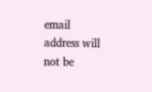email address will not be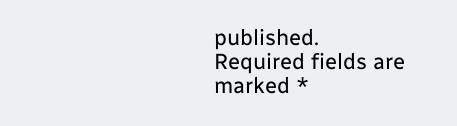published. Required fields are marked *